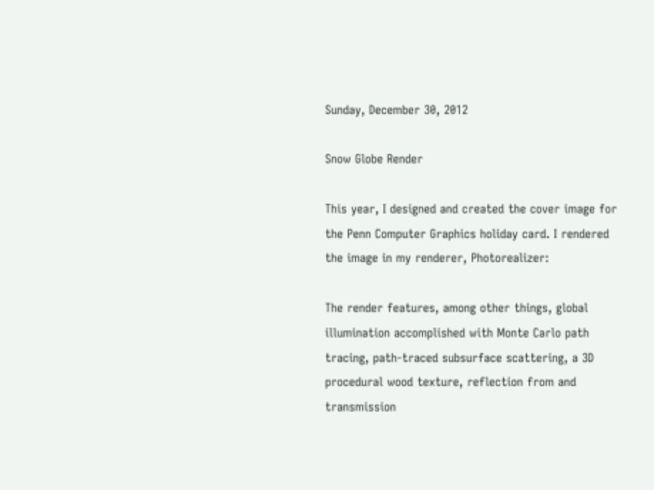Sunday, December 30, 2012

Snow Globe Render

This year, I designed and created the cover image for the Penn Computer Graphics holiday card. I rendered the image in my renderer, Photorealizer:

The render features, among other things, global illumination accomplished with Monte Carlo path tracing, path-traced subsurface scattering, a 3D procedural wood texture, reflection from and transmission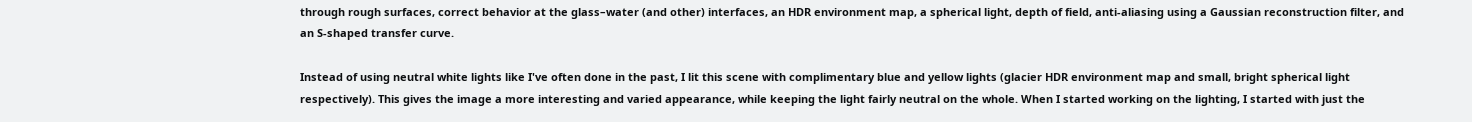through rough surfaces, correct behavior at the glass–water (and other) interfaces, an HDR environment map, a spherical light, depth of field, anti-aliasing using a Gaussian reconstruction filter, and an S-shaped transfer curve.

Instead of using neutral white lights like I've often done in the past, I lit this scene with complimentary blue and yellow lights (glacier HDR environment map and small, bright spherical light respectively). This gives the image a more interesting and varied appearance, while keeping the light fairly neutral on the whole. When I started working on the lighting, I started with just the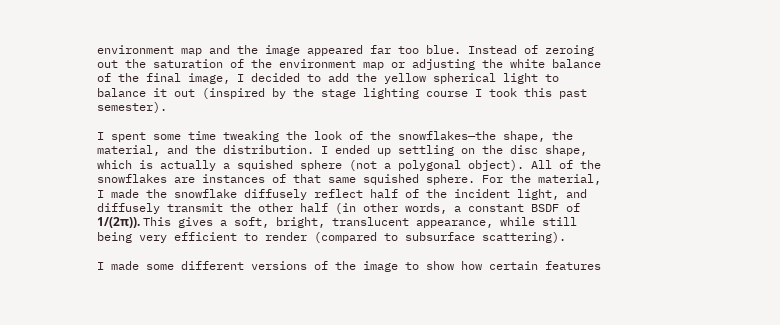environment map and the image appeared far too blue. Instead of zeroing out the saturation of the environment map or adjusting the white balance of the final image, I decided to add the yellow spherical light to balance it out (inspired by the stage lighting course I took this past semester).

I spent some time tweaking the look of the snowflakes—the shape, the material, and the distribution. I ended up settling on the disc shape, which is actually a squished sphere (not a polygonal object). All of the snowflakes are instances of that same squished sphere. For the material, I made the snowflake diffusely reflect half of the incident light, and diffusely transmit the other half (in other words, a constant BSDF of 1/(2π)). This gives a soft, bright, translucent appearance, while still being very efficient to render (compared to subsurface scattering).

I made some different versions of the image to show how certain features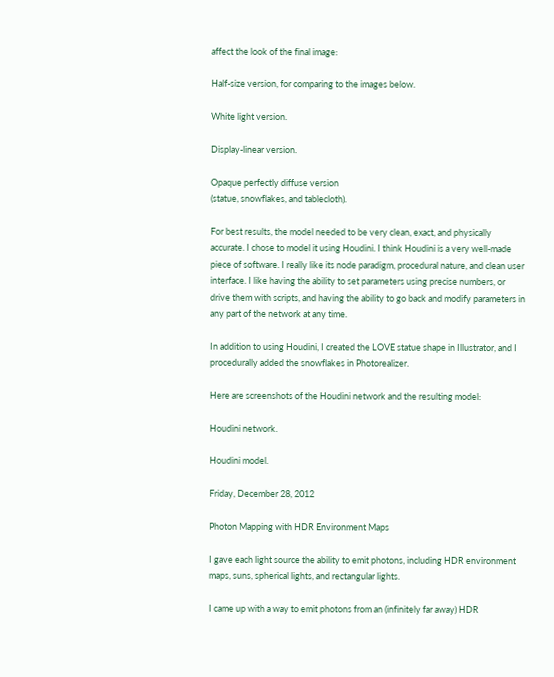affect the look of the final image:

Half-size version, for comparing to the images below.

White light version.

Display-linear version.

Opaque perfectly diffuse version
(statue, snowflakes, and tablecloth).

For best results, the model needed to be very clean, exact, and physically accurate. I chose to model it using Houdini. I think Houdini is a very well-made piece of software. I really like its node paradigm, procedural nature, and clean user interface. I like having the ability to set parameters using precise numbers, or drive them with scripts, and having the ability to go back and modify parameters in any part of the network at any time.

In addition to using Houdini, I created the LOVE statue shape in Illustrator, and I procedurally added the snowflakes in Photorealizer.

Here are screenshots of the Houdini network and the resulting model:

Houdini network.

Houdini model.

Friday, December 28, 2012

Photon Mapping with HDR Environment Maps

I gave each light source the ability to emit photons, including HDR environment maps, suns, spherical lights, and rectangular lights.

I came up with a way to emit photons from an (infinitely far away) HDR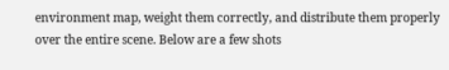environment map, weight them correctly, and distribute them properly over the entire scene. Below are a few shots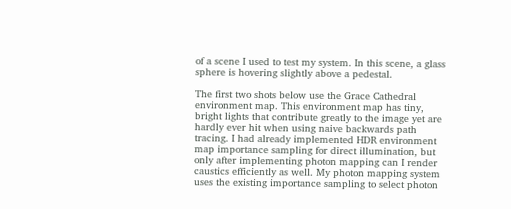of a scene I used to test my system. In this scene, a glass sphere is hovering slightly above a pedestal.

The first two shots below use the Grace Cathedral environment map. This environment map has tiny, bright lights that contribute greatly to the image yet are hardly ever hit when using naive backwards path tracing. I had already implemented HDR environment map importance sampling for direct illumination, but only after implementing photon mapping can I render caustics efficiently as well. My photon mapping system uses the existing importance sampling to select photon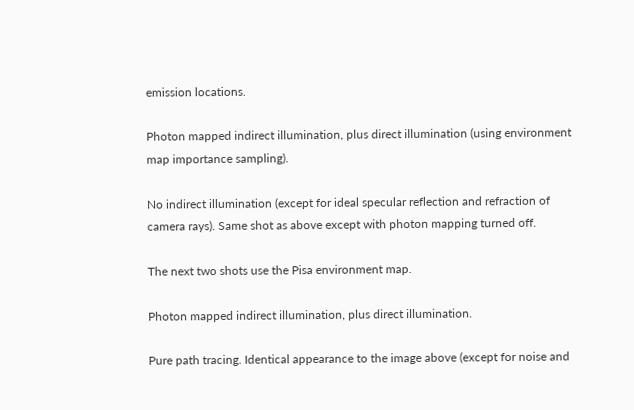emission locations.

Photon mapped indirect illumination, plus direct illumination (using environment map importance sampling).

No indirect illumination (except for ideal specular reflection and refraction of camera rays). Same shot as above except with photon mapping turned off.

The next two shots use the Pisa environment map.

Photon mapped indirect illumination, plus direct illumination.

Pure path tracing. Identical appearance to the image above (except for noise and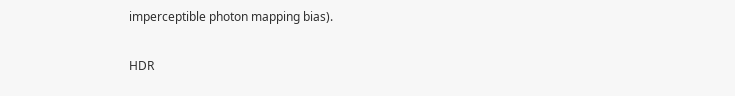imperceptible photon mapping bias).

HDR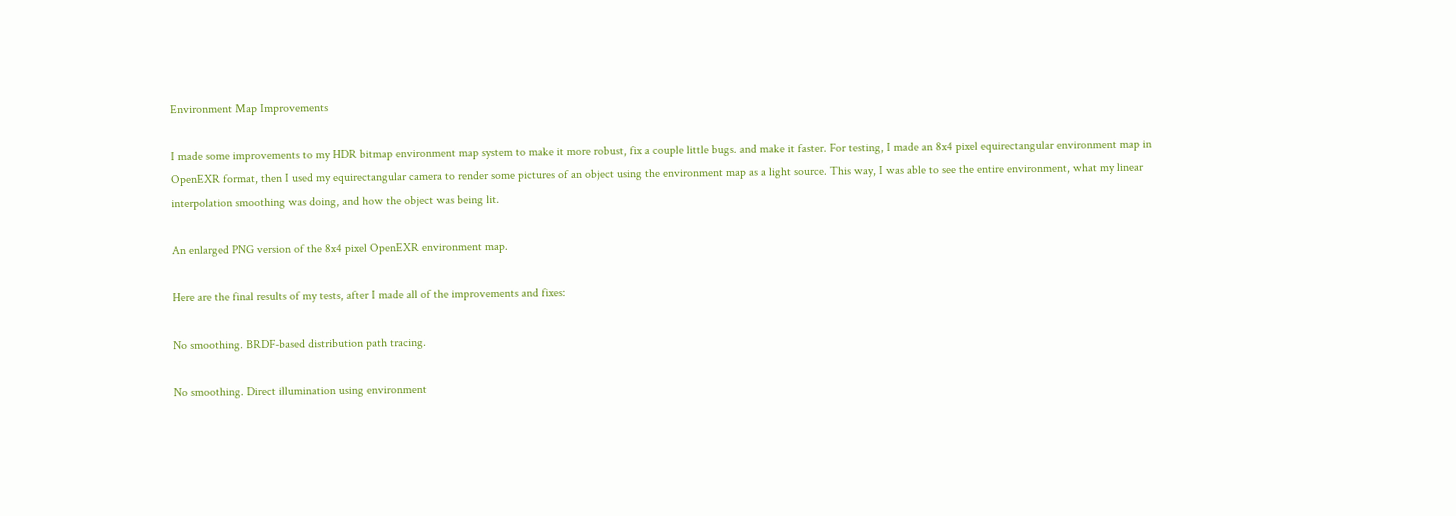Environment Map Improvements

I made some improvements to my HDR bitmap environment map system to make it more robust, fix a couple little bugs. and make it faster. For testing, I made an 8x4 pixel equirectangular environment map in OpenEXR format, then I used my equirectangular camera to render some pictures of an object using the environment map as a light source. This way, I was able to see the entire environment, what my linear interpolation smoothing was doing, and how the object was being lit.

An enlarged PNG version of the 8x4 pixel OpenEXR environment map.

Here are the final results of my tests, after I made all of the improvements and fixes:

No smoothing. BRDF-based distribution path tracing.

No smoothing. Direct illumination using environment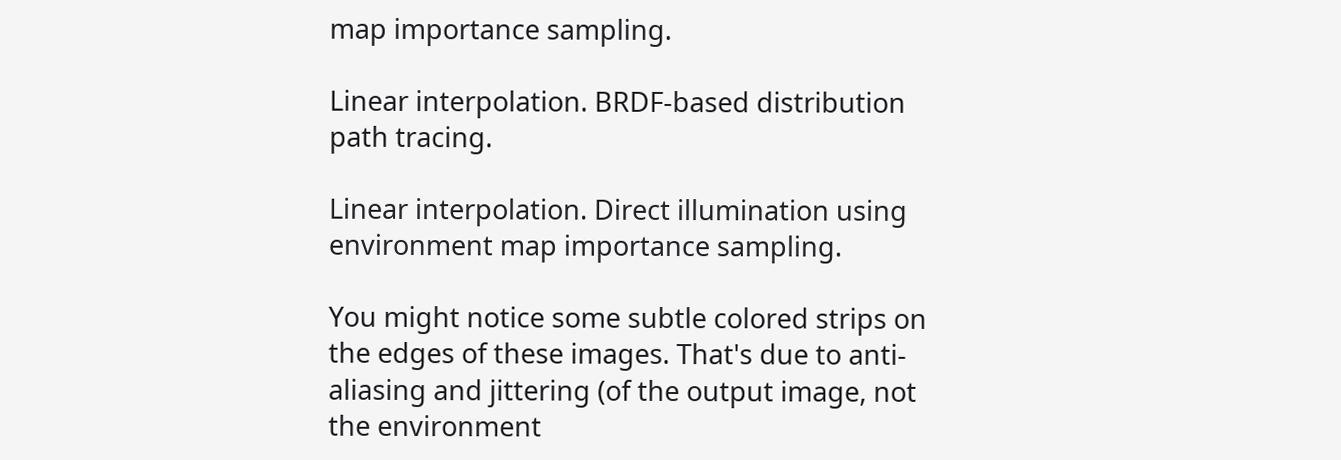map importance sampling.

Linear interpolation. BRDF-based distribution path tracing.

Linear interpolation. Direct illumination using environment map importance sampling.

You might notice some subtle colored strips on the edges of these images. That's due to anti-aliasing and jittering (of the output image, not the environment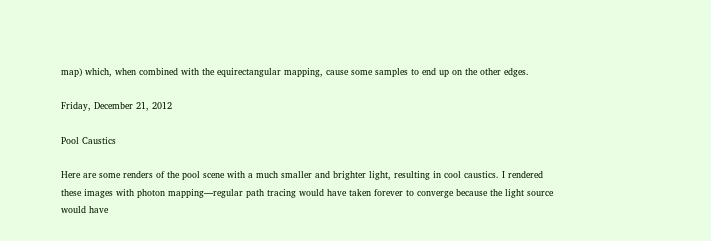map) which, when combined with the equirectangular mapping, cause some samples to end up on the other edges.

Friday, December 21, 2012

Pool Caustics

Here are some renders of the pool scene with a much smaller and brighter light, resulting in cool caustics. I rendered these images with photon mapping—regular path tracing would have taken forever to converge because the light source would have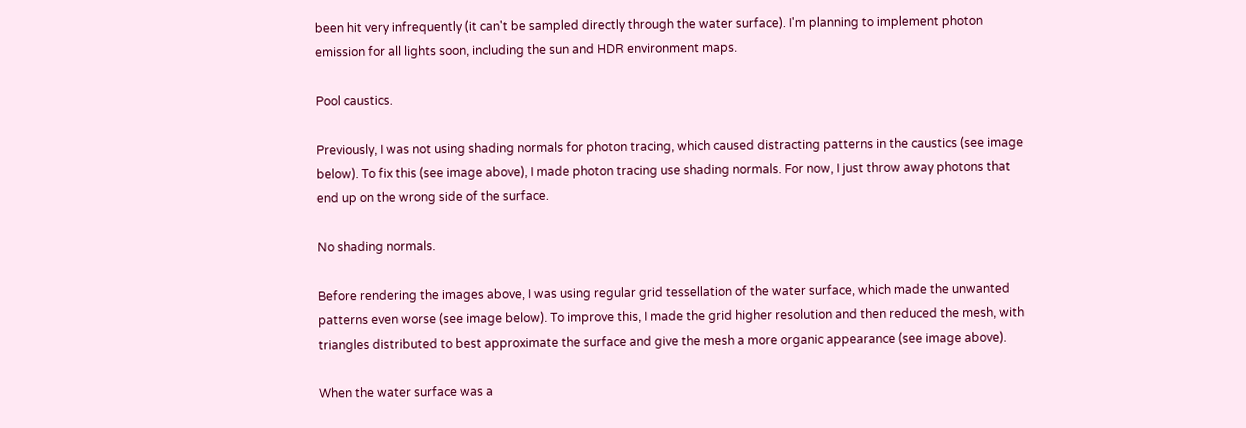been hit very infrequently (it can't be sampled directly through the water surface). I'm planning to implement photon emission for all lights soon, including the sun and HDR environment maps.

Pool caustics.

Previously, I was not using shading normals for photon tracing, which caused distracting patterns in the caustics (see image below). To fix this (see image above), I made photon tracing use shading normals. For now, I just throw away photons that end up on the wrong side of the surface.

No shading normals.

Before rendering the images above, I was using regular grid tessellation of the water surface, which made the unwanted patterns even worse (see image below). To improve this, I made the grid higher resolution and then reduced the mesh, with triangles distributed to best approximate the surface and give the mesh a more organic appearance (see image above).

When the water surface was a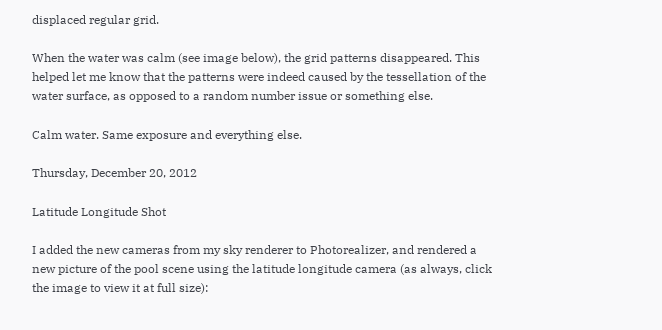displaced regular grid.

When the water was calm (see image below), the grid patterns disappeared. This helped let me know that the patterns were indeed caused by the tessellation of the water surface, as opposed to a random number issue or something else.

Calm water. Same exposure and everything else.

Thursday, December 20, 2012

Latitude Longitude Shot

I added the new cameras from my sky renderer to Photorealizer, and rendered a new picture of the pool scene using the latitude longitude camera (as always, click the image to view it at full size):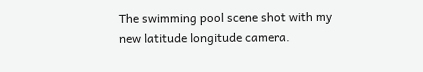The swimming pool scene shot with my new latitude longitude camera.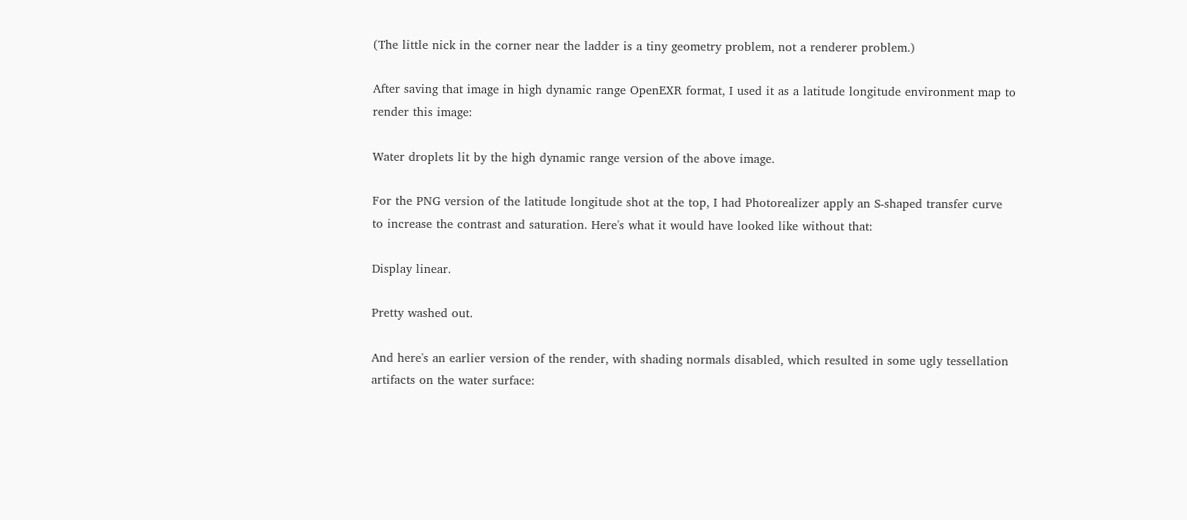(The little nick in the corner near the ladder is a tiny geometry problem, not a renderer problem.)

After saving that image in high dynamic range OpenEXR format, I used it as a latitude longitude environment map to render this image:

Water droplets lit by the high dynamic range version of the above image.

For the PNG version of the latitude longitude shot at the top, I had Photorealizer apply an S-shaped transfer curve to increase the contrast and saturation. Here's what it would have looked like without that:

Display linear.

Pretty washed out.

And here's an earlier version of the render, with shading normals disabled, which resulted in some ugly tessellation artifacts on the water surface: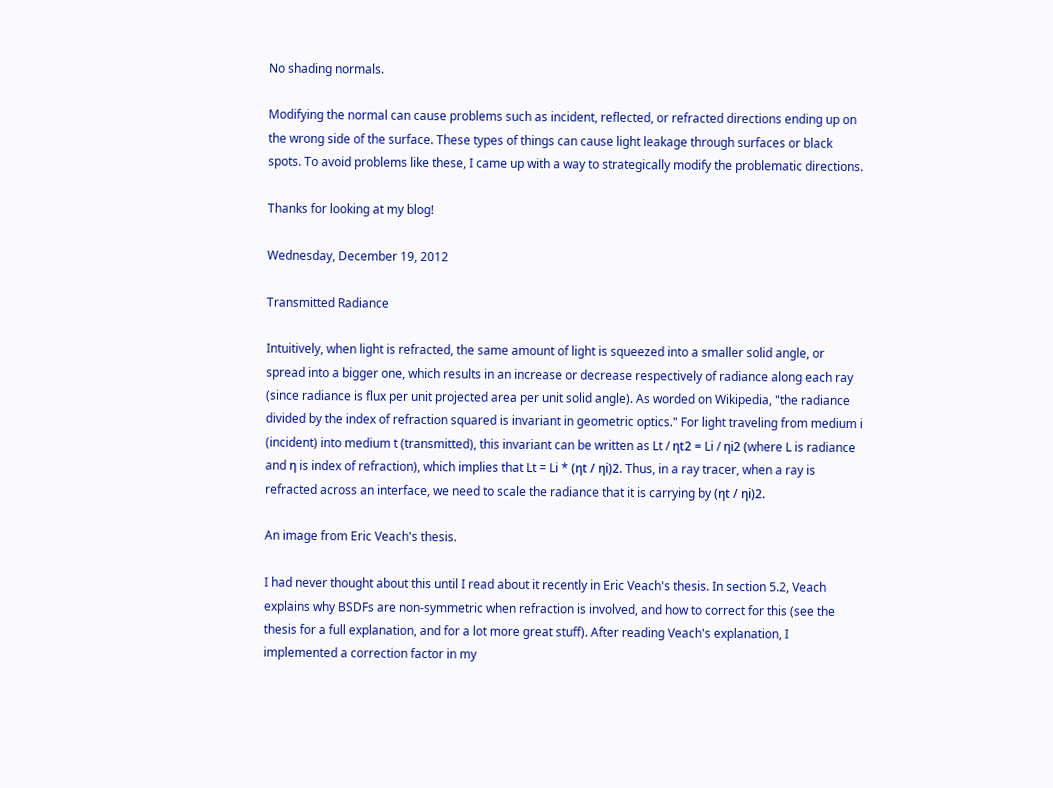No shading normals.

Modifying the normal can cause problems such as incident, reflected, or refracted directions ending up on the wrong side of the surface. These types of things can cause light leakage through surfaces or black spots. To avoid problems like these, I came up with a way to strategically modify the problematic directions.

Thanks for looking at my blog!

Wednesday, December 19, 2012

Transmitted Radiance

Intuitively, when light is refracted, the same amount of light is squeezed into a smaller solid angle, or spread into a bigger one, which results in an increase or decrease respectively of radiance along each ray (since radiance is flux per unit projected area per unit solid angle). As worded on Wikipedia, "the radiance divided by the index of refraction squared is invariant in geometric optics." For light traveling from medium i (incident) into medium t (transmitted), this invariant can be written as Lt / ηt2 = Li / ηi2 (where L is radiance and η is index of refraction), which implies that Lt = Li * (ηt / ηi)2. Thus, in a ray tracer, when a ray is refracted across an interface, we need to scale the radiance that it is carrying by (ηt / ηi)2.

An image from Eric Veach's thesis.

I had never thought about this until I read about it recently in Eric Veach's thesis. In section 5.2, Veach explains why BSDFs are non-symmetric when refraction is involved, and how to correct for this (see the thesis for a full explanation, and for a lot more great stuff). After reading Veach's explanation, I implemented a correction factor in my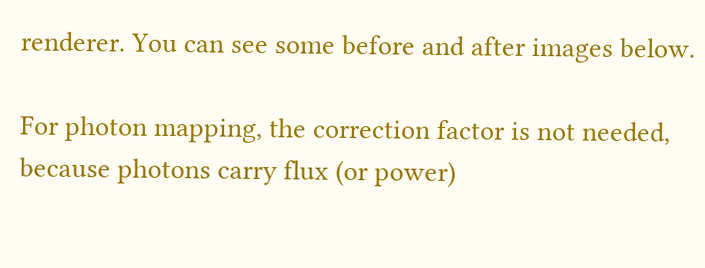renderer. You can see some before and after images below.

For photon mapping, the correction factor is not needed, because photons carry flux (or power)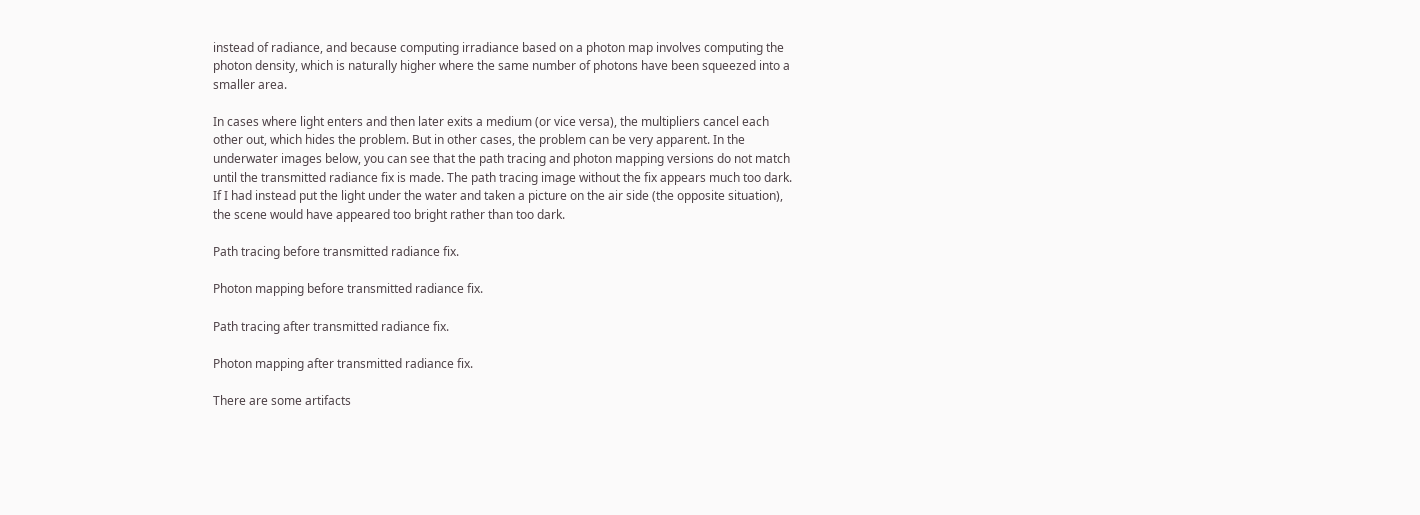instead of radiance, and because computing irradiance based on a photon map involves computing the photon density, which is naturally higher where the same number of photons have been squeezed into a smaller area.

In cases where light enters and then later exits a medium (or vice versa), the multipliers cancel each other out, which hides the problem. But in other cases, the problem can be very apparent. In the underwater images below, you can see that the path tracing and photon mapping versions do not match until the transmitted radiance fix is made. The path tracing image without the fix appears much too dark. If I had instead put the light under the water and taken a picture on the air side (the opposite situation), the scene would have appeared too bright rather than too dark.

Path tracing before transmitted radiance fix.

Photon mapping before transmitted radiance fix.

Path tracing after transmitted radiance fix.

Photon mapping after transmitted radiance fix.

There are some artifacts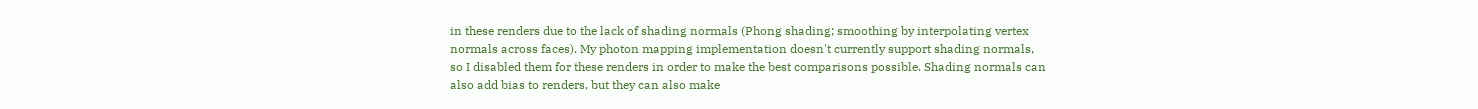in these renders due to the lack of shading normals (Phong shading; smoothing by interpolating vertex normals across faces). My photon mapping implementation doesn't currently support shading normals, so I disabled them for these renders in order to make the best comparisons possible. Shading normals can also add bias to renders, but they can also make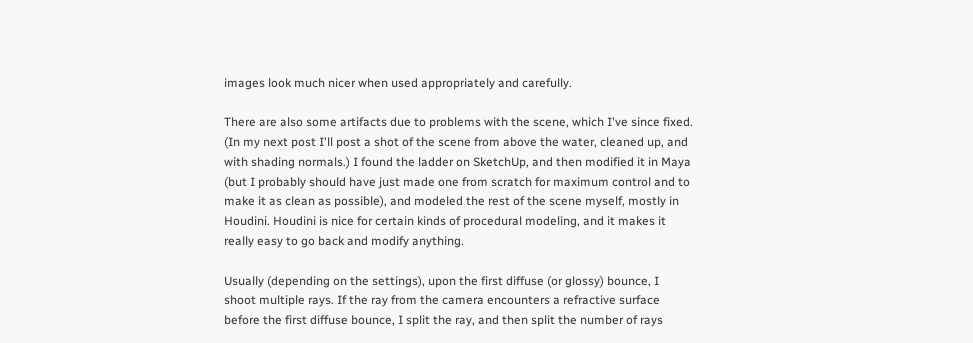images look much nicer when used appropriately and carefully.

There are also some artifacts due to problems with the scene, which I've since fixed. (In my next post I'll post a shot of the scene from above the water, cleaned up, and with shading normals.) I found the ladder on SketchUp, and then modified it in Maya (but I probably should have just made one from scratch for maximum control and to make it as clean as possible), and modeled the rest of the scene myself, mostly in Houdini. Houdini is nice for certain kinds of procedural modeling, and it makes it really easy to go back and modify anything.

Usually (depending on the settings), upon the first diffuse (or glossy) bounce, I shoot multiple rays. If the ray from the camera encounters a refractive surface before the first diffuse bounce, I split the ray, and then split the number of rays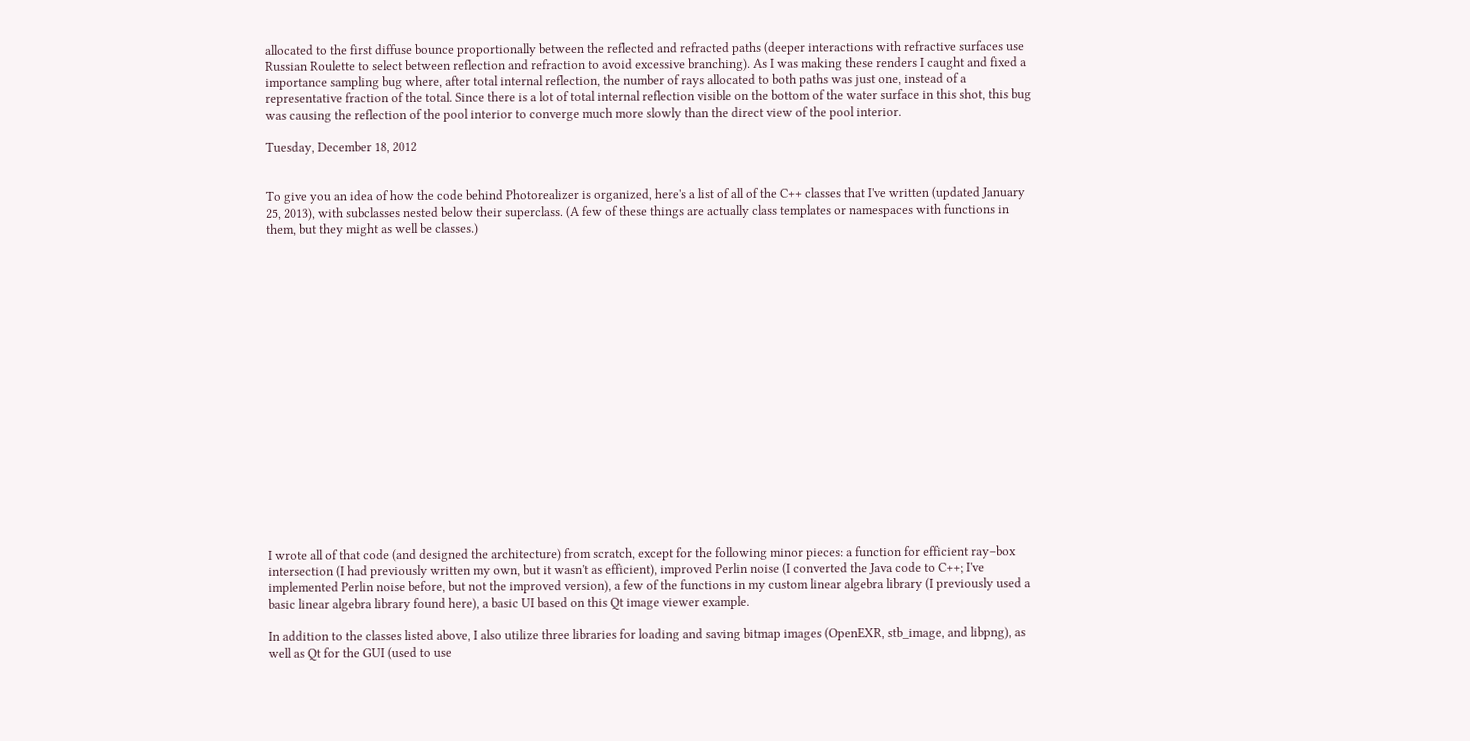allocated to the first diffuse bounce proportionally between the reflected and refracted paths (deeper interactions with refractive surfaces use Russian Roulette to select between reflection and refraction to avoid excessive branching). As I was making these renders I caught and fixed a importance sampling bug where, after total internal reflection, the number of rays allocated to both paths was just one, instead of a representative fraction of the total. Since there is a lot of total internal reflection visible on the bottom of the water surface in this shot, this bug was causing the reflection of the pool interior to converge much more slowly than the direct view of the pool interior.

Tuesday, December 18, 2012


To give you an idea of how the code behind Photorealizer is organized, here's a list of all of the C++ classes that I've written (updated January 25, 2013), with subclasses nested below their superclass. (A few of these things are actually class templates or namespaces with functions in them, but they might as well be classes.)



















I wrote all of that code (and designed the architecture) from scratch, except for the following minor pieces: a function for efficient ray–box intersection (I had previously written my own, but it wasn't as efficient), improved Perlin noise (I converted the Java code to C++; I've implemented Perlin noise before, but not the improved version), a few of the functions in my custom linear algebra library (I previously used a basic linear algebra library found here), a basic UI based on this Qt image viewer example.

In addition to the classes listed above, I also utilize three libraries for loading and saving bitmap images (OpenEXR, stb_image, and libpng), as well as Qt for the GUI (used to use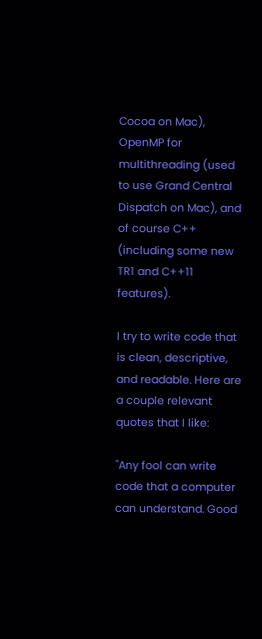Cocoa on Mac), OpenMP for multithreading (used to use Grand Central Dispatch on Mac), and of course C++ (including some new TR1 and C++11 features).

I try to write code that is clean, descriptive, and readable. Here are a couple relevant quotes that I like:

"Any fool can write code that a computer can understand. Good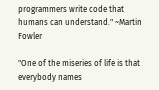programmers write code that humans can understand." ~Martin Fowler

"One of the miseries of life is that everybody names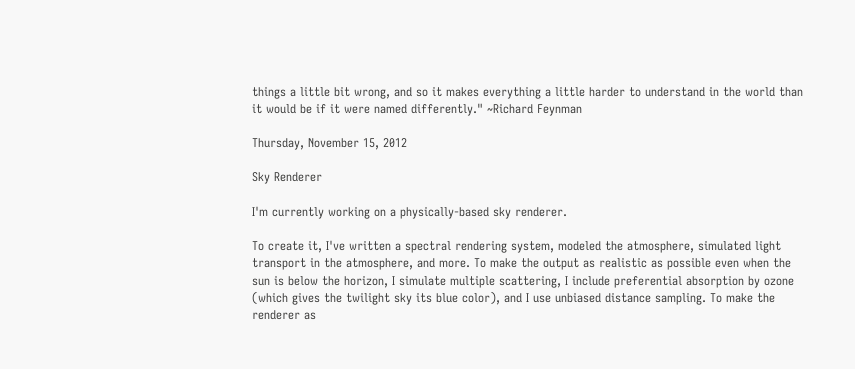things a little bit wrong, and so it makes everything a little harder to understand in the world than it would be if it were named differently." ~Richard Feynman

Thursday, November 15, 2012

Sky Renderer

I'm currently working on a physically-based sky renderer.

To create it, I've written a spectral rendering system, modeled the atmosphere, simulated light transport in the atmosphere, and more. To make the output as realistic as possible even when the sun is below the horizon, I simulate multiple scattering, I include preferential absorption by ozone (which gives the twilight sky its blue color), and I use unbiased distance sampling. To make the renderer as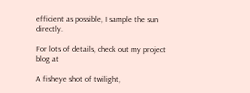efficient as possible, I sample the sun directly.

For lots of details, check out my project blog at

A fisheye shot of twilight,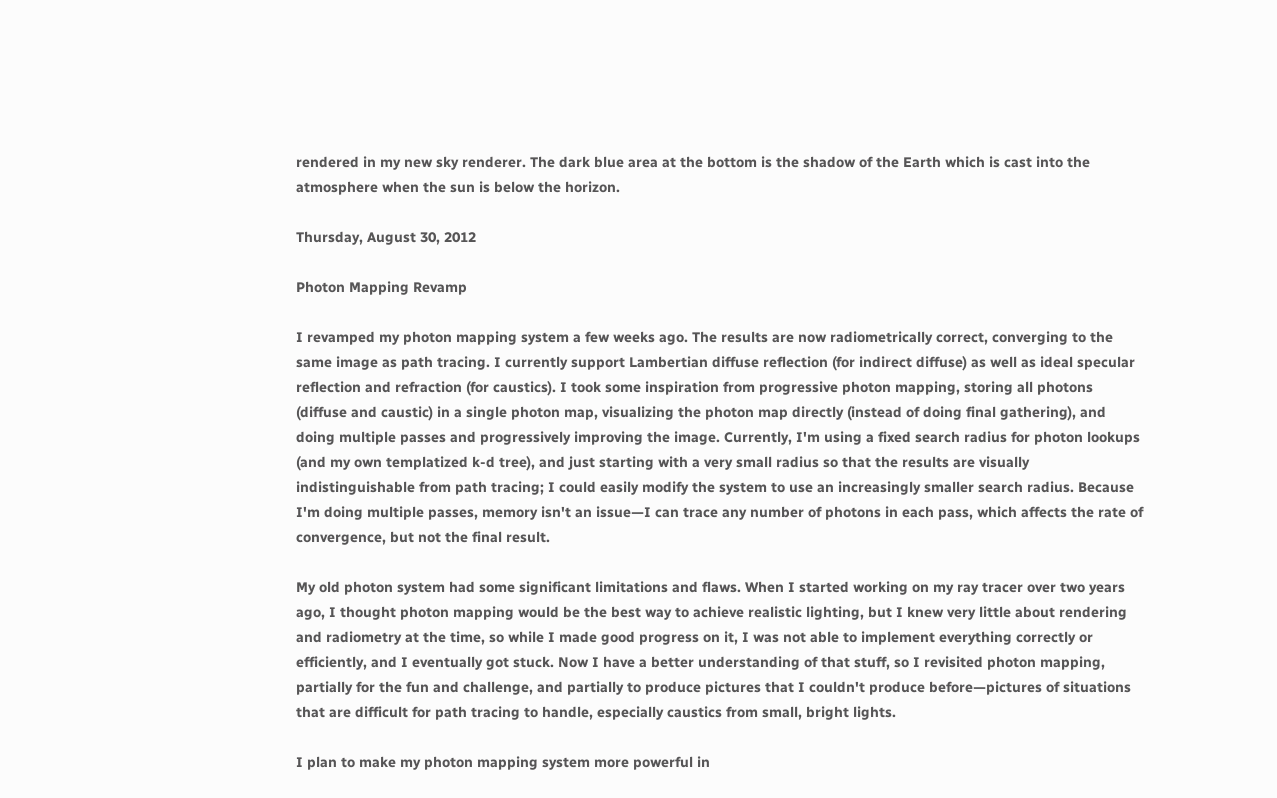rendered in my new sky renderer. The dark blue area at the bottom is the shadow of the Earth which is cast into the atmosphere when the sun is below the horizon.

Thursday, August 30, 2012

Photon Mapping Revamp

I revamped my photon mapping system a few weeks ago. The results are now radiometrically correct, converging to the same image as path tracing. I currently support Lambertian diffuse reflection (for indirect diffuse) as well as ideal specular reflection and refraction (for caustics). I took some inspiration from progressive photon mapping, storing all photons (diffuse and caustic) in a single photon map, visualizing the photon map directly (instead of doing final gathering), and doing multiple passes and progressively improving the image. Currently, I'm using a fixed search radius for photon lookups (and my own templatized k-d tree), and just starting with a very small radius so that the results are visually indistinguishable from path tracing; I could easily modify the system to use an increasingly smaller search radius. Because I'm doing multiple passes, memory isn't an issue—I can trace any number of photons in each pass, which affects the rate of convergence, but not the final result.

My old photon system had some significant limitations and flaws. When I started working on my ray tracer over two years ago, I thought photon mapping would be the best way to achieve realistic lighting, but I knew very little about rendering and radiometry at the time, so while I made good progress on it, I was not able to implement everything correctly or efficiently, and I eventually got stuck. Now I have a better understanding of that stuff, so I revisited photon mapping, partially for the fun and challenge, and partially to produce pictures that I couldn't produce before—pictures of situations that are difficult for path tracing to handle, especially caustics from small, bright lights.

I plan to make my photon mapping system more powerful in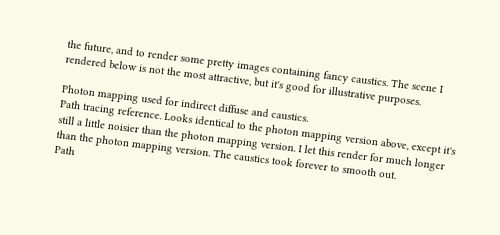the future, and to render some pretty images containing fancy caustics. The scene I rendered below is not the most attractive, but it's good for illustrative purposes.

Photon mapping used for indirect diffuse and caustics.
Path tracing reference. Looks identical to the photon mapping version above, except it's still a little noisier than the photon mapping version. I let this render for much longer than the photon mapping version. The caustics took forever to smooth out.
Path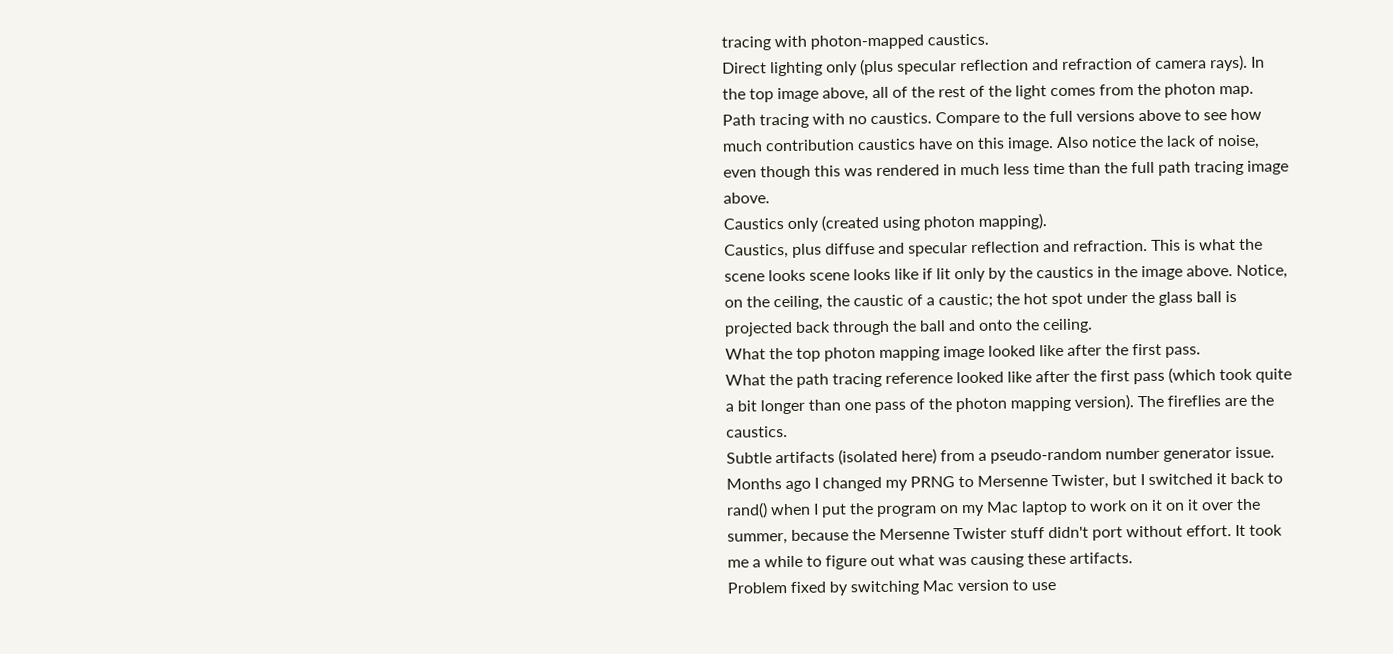tracing with photon-mapped caustics.
Direct lighting only (plus specular reflection and refraction of camera rays). In the top image above, all of the rest of the light comes from the photon map.
Path tracing with no caustics. Compare to the full versions above to see how much contribution caustics have on this image. Also notice the lack of noise, even though this was rendered in much less time than the full path tracing image above.
Caustics only (created using photon mapping).
Caustics, plus diffuse and specular reflection and refraction. This is what the scene looks scene looks like if lit only by the caustics in the image above. Notice, on the ceiling, the caustic of a caustic; the hot spot under the glass ball is projected back through the ball and onto the ceiling.
What the top photon mapping image looked like after the first pass.
What the path tracing reference looked like after the first pass (which took quite a bit longer than one pass of the photon mapping version). The fireflies are the caustics.
Subtle artifacts (isolated here) from a pseudo-random number generator issue. Months ago I changed my PRNG to Mersenne Twister, but I switched it back to rand() when I put the program on my Mac laptop to work on it on it over the summer, because the Mersenne Twister stuff didn't port without effort. It took me a while to figure out what was causing these artifacts.
Problem fixed by switching Mac version to use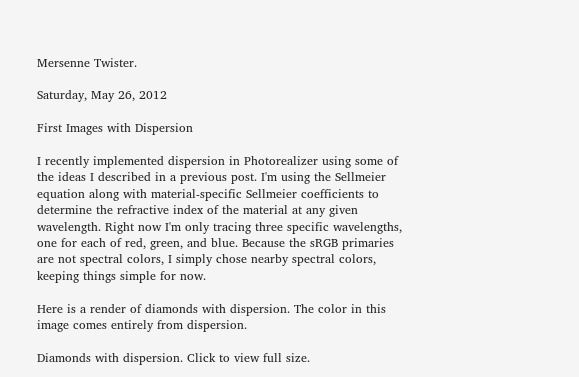Mersenne Twister.

Saturday, May 26, 2012

First Images with Dispersion

I recently implemented dispersion in Photorealizer using some of the ideas I described in a previous post. I'm using the Sellmeier equation along with material-specific Sellmeier coefficients to determine the refractive index of the material at any given wavelength. Right now I'm only tracing three specific wavelengths, one for each of red, green, and blue. Because the sRGB primaries are not spectral colors, I simply chose nearby spectral colors, keeping things simple for now.

Here is a render of diamonds with dispersion. The color in this image comes entirely from dispersion.

Diamonds with dispersion. Click to view full size.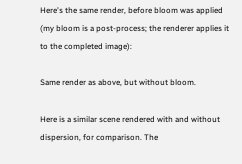Here's the same render, before bloom was applied (my bloom is a post-process; the renderer applies it to the completed image):

Same render as above, but without bloom.

Here is a similar scene rendered with and without dispersion, for comparison. The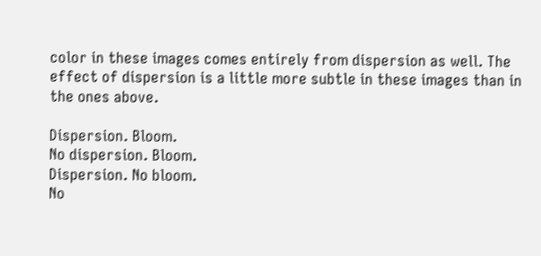color in these images comes entirely from dispersion as well. The effect of dispersion is a little more subtle in these images than in the ones above.

Dispersion. Bloom.
No dispersion. Bloom.
Dispersion. No bloom.
No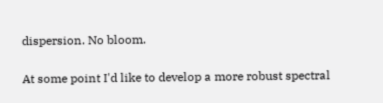dispersion. No bloom.

At some point I'd like to develop a more robust spectral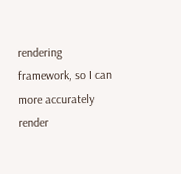rendering framework, so I can more accurately render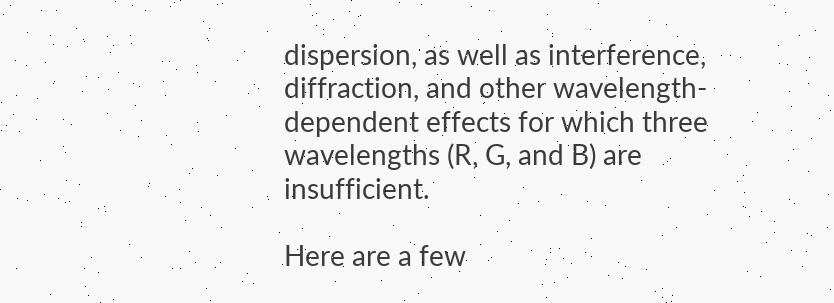dispersion, as well as interference, diffraction, and other wavelength-dependent effects for which three wavelengths (R, G, and B) are insufficient.

Here are a few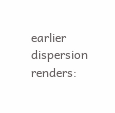earlier dispersion renders: